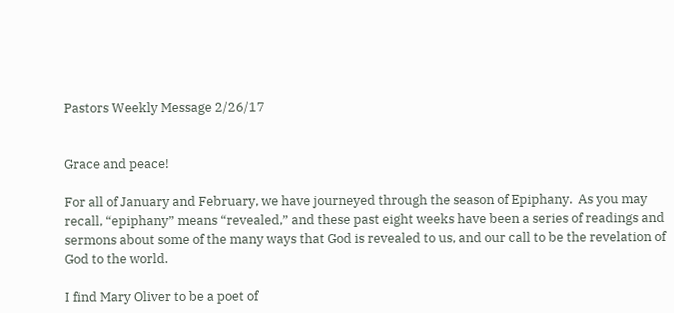Pastors Weekly Message 2/26/17


Grace and peace!

For all of January and February, we have journeyed through the season of Epiphany.  As you may recall, “epiphany” means “revealed,” and these past eight weeks have been a series of readings and sermons about some of the many ways that God is revealed to us, and our call to be the revelation of God to the world.

I find Mary Oliver to be a poet of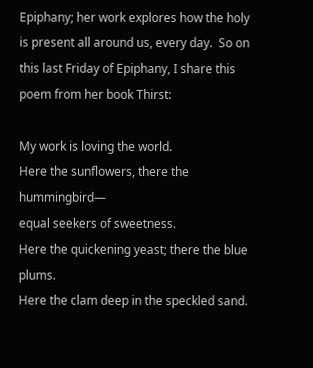Epiphany; her work explores how the holy is present all around us, every day.  So on this last Friday of Epiphany, I share this poem from her book Thirst:

My work is loving the world.
Here the sunflowers, there the hummingbird—
equal seekers of sweetness.
Here the quickening yeast; there the blue plums.
Here the clam deep in the speckled sand.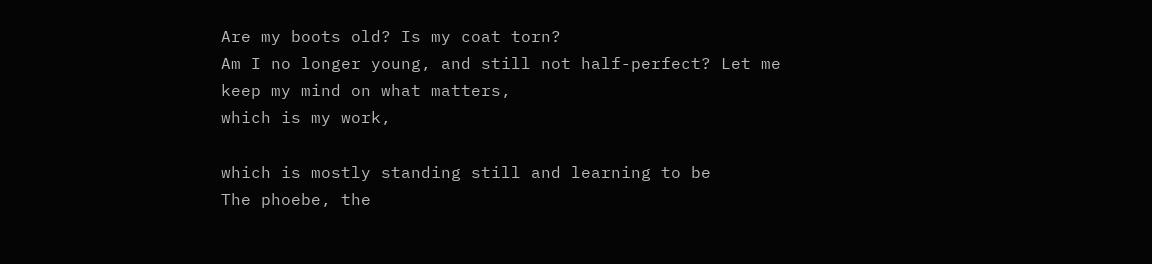Are my boots old? Is my coat torn?
Am I no longer young, and still not half-perfect? Let me
keep my mind on what matters,
which is my work,

which is mostly standing still and learning to be
The phoebe, the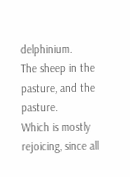delphinium.
The sheep in the pasture, and the pasture.
Which is mostly rejoicing, since all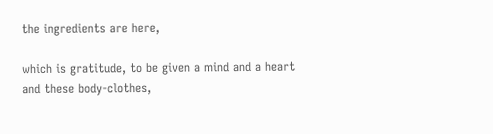the ingredients are here,

which is gratitude, to be given a mind and a heart
and these body-clothes,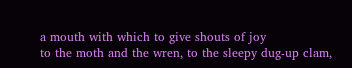a mouth with which to give shouts of joy
to the moth and the wren, to the sleepy dug-up clam,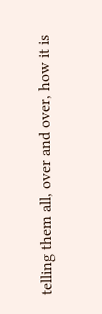telling them all, over and over, how it is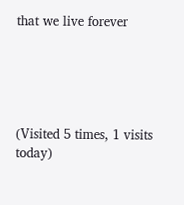that we live forever





(Visited 5 times, 1 visits today)